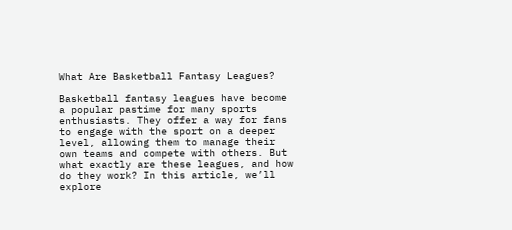What Are Basketball Fantasy Leagues?

Basketball fantasy leagues have become a popular pastime for many sports enthusiasts. They offer a way for fans to engage with the sport on a deeper level, allowing them to manage their own teams and compete with others. But what exactly are these leagues, and how do they work? In this article, we’ll explore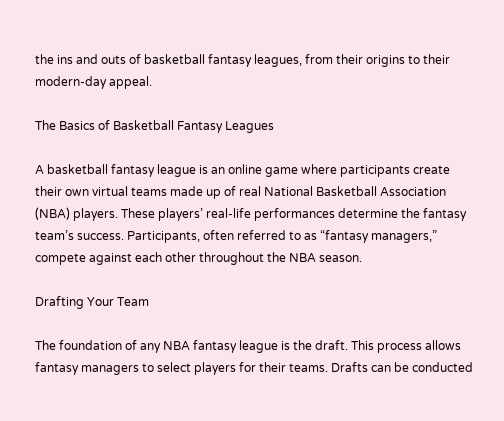the ins and outs of basketball fantasy leagues, from their origins to their modern-day appeal.

The Basics of Basketball Fantasy Leagues

A basketball fantasy league is an online game where participants create their own virtual teams made up of real National Basketball Association (NBA) players. These players’ real-life performances determine the fantasy team’s success. Participants, often referred to as “fantasy managers,” compete against each other throughout the NBA season.

Drafting Your Team

The foundation of any NBA fantasy league is the draft. This process allows fantasy managers to select players for their teams. Drafts can be conducted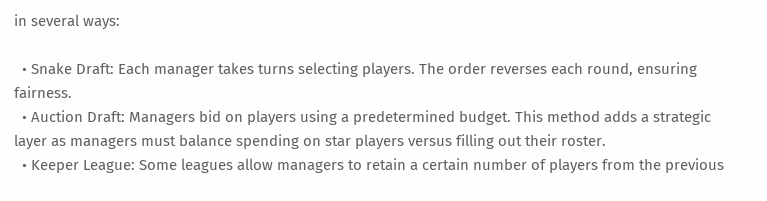in several ways:

  • Snake Draft: Each manager takes turns selecting players. The order reverses each round, ensuring fairness.
  • Auction Draft: Managers bid on players using a predetermined budget. This method adds a strategic layer as managers must balance spending on star players versus filling out their roster.
  • Keeper League: Some leagues allow managers to retain a certain number of players from the previous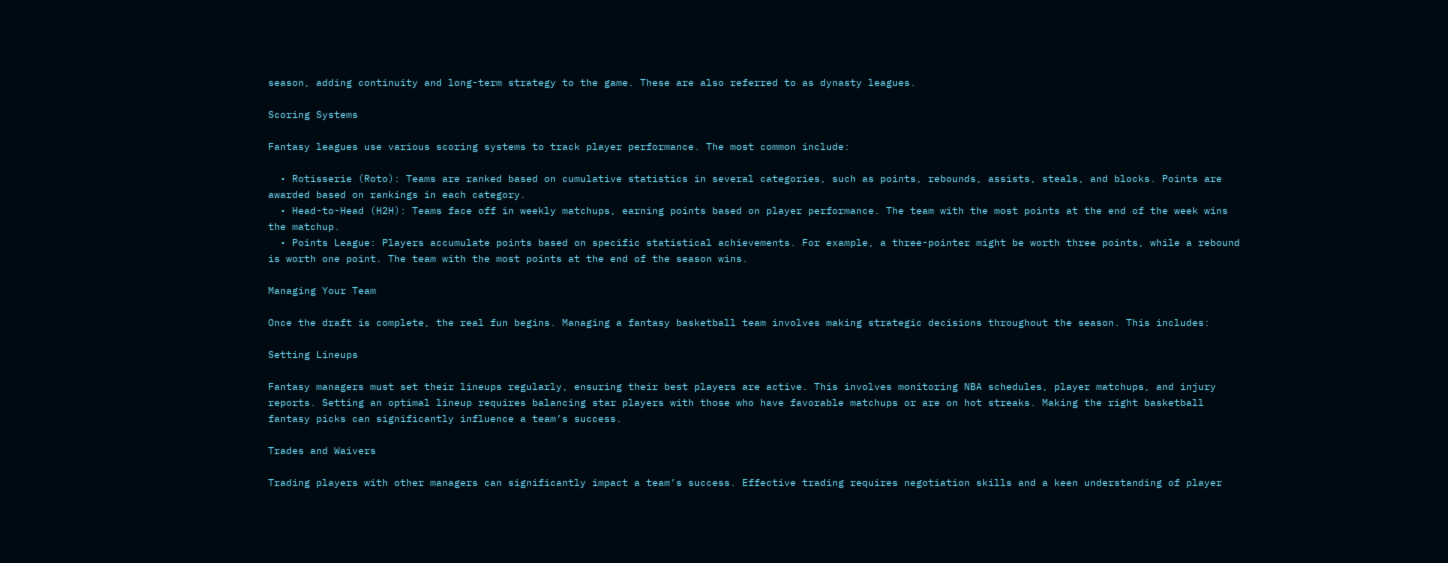season, adding continuity and long-term strategy to the game. These are also referred to as dynasty leagues.

Scoring Systems

Fantasy leagues use various scoring systems to track player performance. The most common include:

  • Rotisserie (Roto): Teams are ranked based on cumulative statistics in several categories, such as points, rebounds, assists, steals, and blocks. Points are awarded based on rankings in each category.
  • Head-to-Head (H2H): Teams face off in weekly matchups, earning points based on player performance. The team with the most points at the end of the week wins the matchup.
  • Points League: Players accumulate points based on specific statistical achievements. For example, a three-pointer might be worth three points, while a rebound is worth one point. The team with the most points at the end of the season wins.

Managing Your Team

Once the draft is complete, the real fun begins. Managing a fantasy basketball team involves making strategic decisions throughout the season. This includes:

Setting Lineups

Fantasy managers must set their lineups regularly, ensuring their best players are active. This involves monitoring NBA schedules, player matchups, and injury reports. Setting an optimal lineup requires balancing star players with those who have favorable matchups or are on hot streaks. Making the right basketball fantasy picks can significantly influence a team’s success.

Trades and Waivers

Trading players with other managers can significantly impact a team’s success. Effective trading requires negotiation skills and a keen understanding of player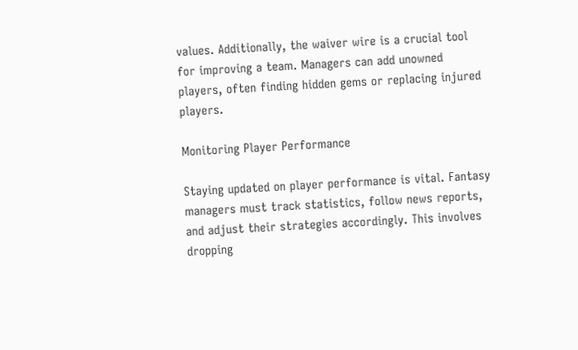values. Additionally, the waiver wire is a crucial tool for improving a team. Managers can add unowned players, often finding hidden gems or replacing injured players.

Monitoring Player Performance

Staying updated on player performance is vital. Fantasy managers must track statistics, follow news reports, and adjust their strategies accordingly. This involves dropping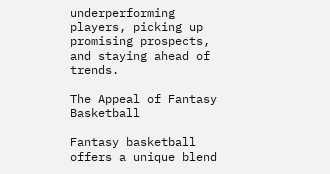underperforming players, picking up promising prospects, and staying ahead of trends.

The Appeal of Fantasy Basketball

Fantasy basketball offers a unique blend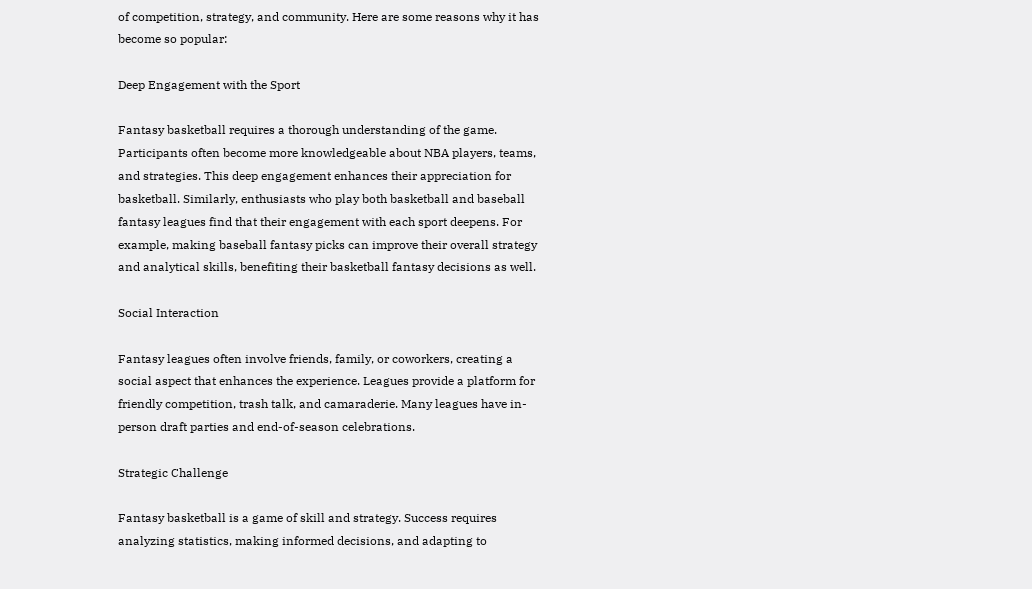of competition, strategy, and community. Here are some reasons why it has become so popular:

Deep Engagement with the Sport

Fantasy basketball requires a thorough understanding of the game. Participants often become more knowledgeable about NBA players, teams, and strategies. This deep engagement enhances their appreciation for basketball. Similarly, enthusiasts who play both basketball and baseball fantasy leagues find that their engagement with each sport deepens. For example, making baseball fantasy picks can improve their overall strategy and analytical skills, benefiting their basketball fantasy decisions as well.

Social Interaction

Fantasy leagues often involve friends, family, or coworkers, creating a social aspect that enhances the experience. Leagues provide a platform for friendly competition, trash talk, and camaraderie. Many leagues have in-person draft parties and end-of-season celebrations.

Strategic Challenge

Fantasy basketball is a game of skill and strategy. Success requires analyzing statistics, making informed decisions, and adapting to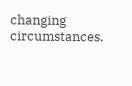changing circumstances.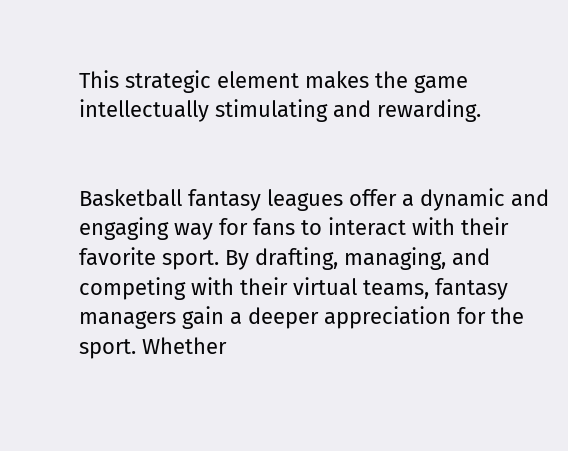This strategic element makes the game intellectually stimulating and rewarding.


Basketball fantasy leagues offer a dynamic and engaging way for fans to interact with their favorite sport. By drafting, managing, and competing with their virtual teams, fantasy managers gain a deeper appreciation for the sport. Whether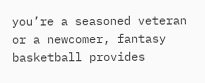you’re a seasoned veteran or a newcomer, fantasy basketball provides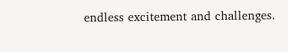endless excitement and challenges.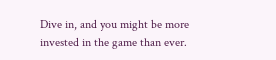Dive in, and you might be more invested in the game than ever.